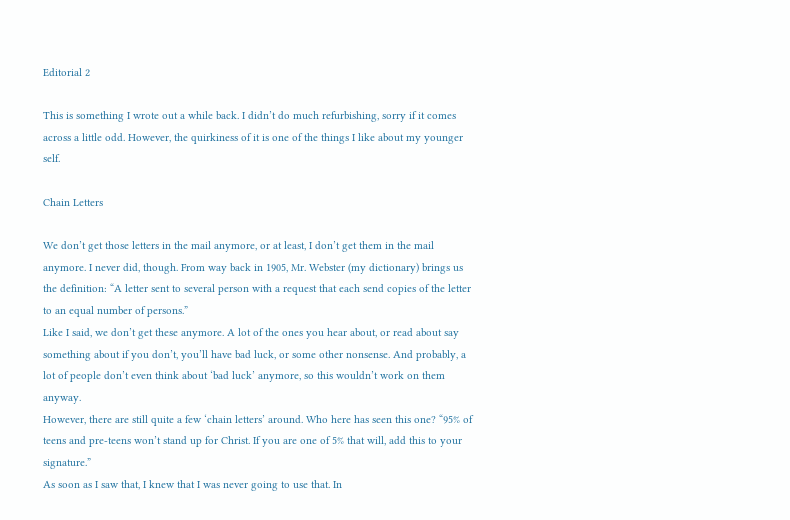Editorial 2

This is something I wrote out a while back. I didn’t do much refurbishing, sorry if it comes across a little odd. However, the quirkiness of it is one of the things I like about my younger self.

Chain Letters

We don’t get those letters in the mail anymore, or at least, I don’t get them in the mail anymore. I never did, though. From way back in 1905, Mr. Webster (my dictionary) brings us the definition: “A letter sent to several person with a request that each send copies of the letter to an equal number of persons.”
Like I said, we don’t get these anymore. A lot of the ones you hear about, or read about say something about if you don’t, you’ll have bad luck, or some other nonsense. And probably, a lot of people don’t even think about ‘bad luck’ anymore, so this wouldn’t work on them anyway.
However, there are still quite a few ‘chain letters’ around. Who here has seen this one? “95% of teens and pre-teens won’t stand up for Christ. If you are one of 5% that will, add this to your signature.”
As soon as I saw that, I knew that I was never going to use that. In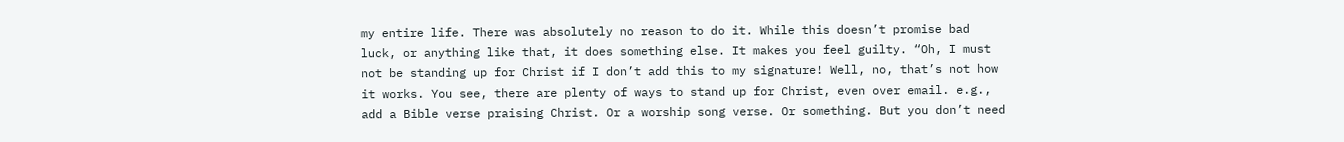my entire life. There was absolutely no reason to do it. While this doesn’t promise bad luck, or anything like that, it does something else. It makes you feel guilty. “Oh, I must not be standing up for Christ if I don’t add this to my signature! Well, no, that’s not how it works. You see, there are plenty of ways to stand up for Christ, even over email. e.g., add a Bible verse praising Christ. Or a worship song verse. Or something. But you don’t need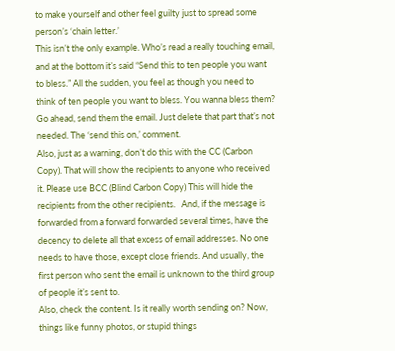to make yourself and other feel guilty just to spread some person’s ‘chain letter.’
This isn’t the only example. Who’s read a really touching email, and at the bottom it’s said “Send this to ten people you want to bless.” All the sudden, you feel as though you need to think of ten people you want to bless. You wanna bless them? Go ahead, send them the email. Just delete that part that’s not needed. The ‘send this on,’ comment.
Also, just as a warning, don’t do this with the CC (Carbon Copy). That will show the recipients to anyone who received it. Please use BCC (Blind Carbon Copy) This will hide the recipients from the other recipients.   And, if the message is forwarded from a forward forwarded several times, have the decency to delete all that excess of email addresses. No one needs to have those, except close friends. And usually, the first person who sent the email is unknown to the third group of people it’s sent to.
Also, check the content. Is it really worth sending on? Now, things like funny photos, or stupid things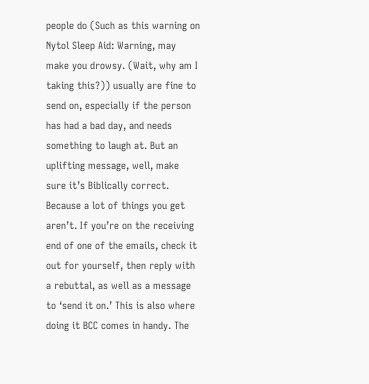people do (Such as this warning on Nytol Sleep Aid: Warning, may make you drowsy. (Wait, why am I taking this?)) usually are fine to send on, especially if the person has had a bad day, and needs something to laugh at. But an uplifting message, well, make sure it’s Biblically correct. Because a lot of things you get aren’t. If you’re on the receiving end of one of the emails, check it out for yourself, then reply with a rebuttal, as well as a message to ‘send it on.’ This is also where doing it BCC comes in handy. The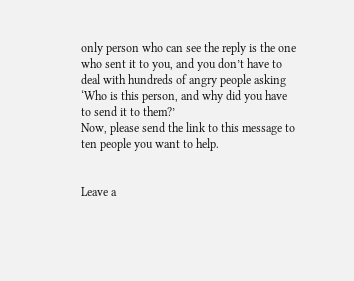only person who can see the reply is the one who sent it to you, and you don’t have to deal with hundreds of angry people asking ‘Who is this person, and why did you have to send it to them?’
Now, please send the link to this message to ten people you want to help.


Leave a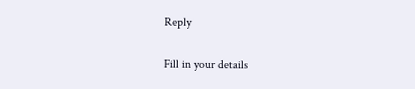Reply

Fill in your details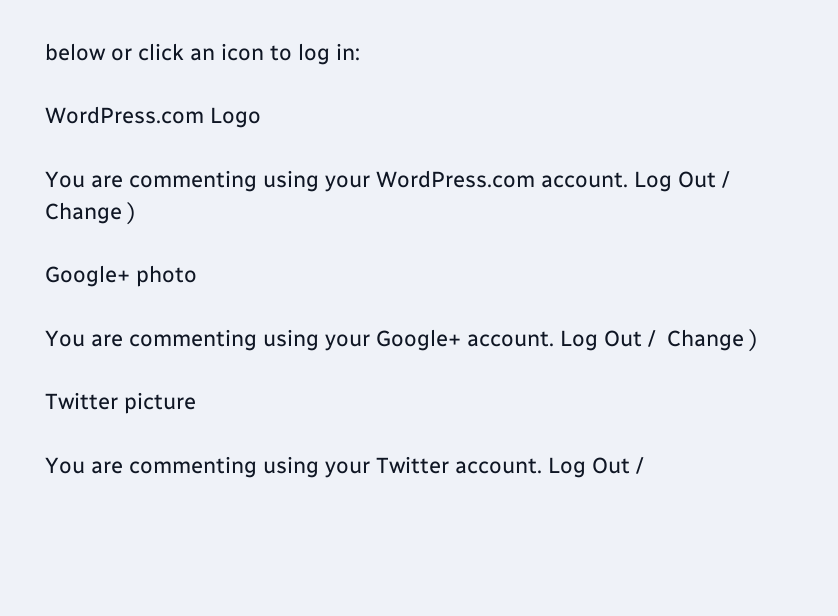below or click an icon to log in:

WordPress.com Logo

You are commenting using your WordPress.com account. Log Out /  Change )

Google+ photo

You are commenting using your Google+ account. Log Out /  Change )

Twitter picture

You are commenting using your Twitter account. Log Out /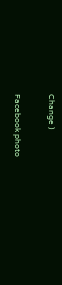Change )

Facebook photo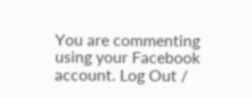You are commenting using your Facebook account. Log Out /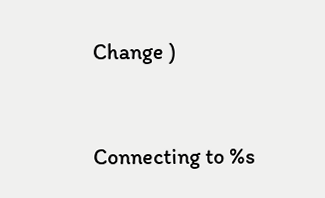Change )


Connecting to %s